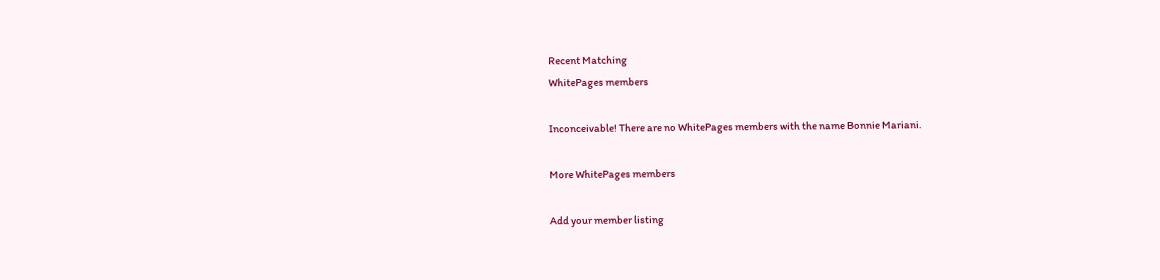Recent Matching
WhitePages members

Inconceivable! There are no WhitePages members with the name Bonnie Mariani.

More WhitePages members

Add your member listing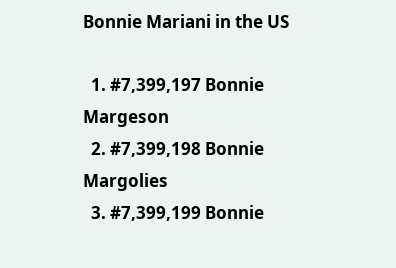Bonnie Mariani in the US

  1. #7,399,197 Bonnie Margeson
  2. #7,399,198 Bonnie Margolies
  3. #7,399,199 Bonnie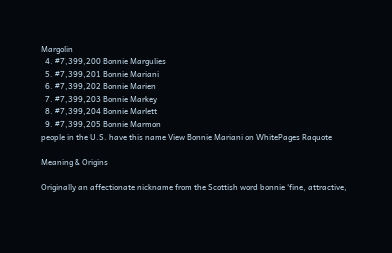Margolin
  4. #7,399,200 Bonnie Margulies
  5. #7,399,201 Bonnie Mariani
  6. #7,399,202 Bonnie Marien
  7. #7,399,203 Bonnie Markey
  8. #7,399,204 Bonnie Marlett
  9. #7,399,205 Bonnie Marmon
people in the U.S. have this name View Bonnie Mariani on WhitePages Raquote

Meaning & Origins

Originally an affectionate nickname from the Scottish word bonnie ‘fine, attractive,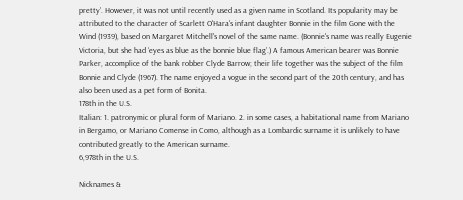pretty’. However, it was not until recently used as a given name in Scotland. Its popularity may be attributed to the character of Scarlett O'Hara's infant daughter Bonnie in the film Gone with the Wind (1939), based on Margaret Mitchell's novel of the same name. (Bonnie's name was really Eugenie Victoria, but she had ‘eyes as blue as the bonnie blue flag’.) A famous American bearer was Bonnie Parker, accomplice of the bank robber Clyde Barrow; their life together was the subject of the film Bonnie and Clyde (1967). The name enjoyed a vogue in the second part of the 20th century, and has also been used as a pet form of Bonita.
178th in the U.S.
Italian: 1. patronymic or plural form of Mariano. 2. in some cases, a habitational name from Mariano in Bergamo, or Mariano Comense in Como, although as a Lombardic surname it is unlikely to have contributed greatly to the American surname.
6,978th in the U.S.

Nicknames &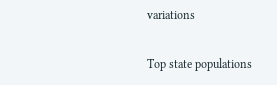variations

Top state populations